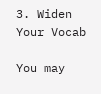3. Widen Your Vocab

You may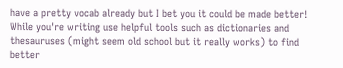have a pretty vocab already but I bet you it could be made better! While you're writing use helpful tools such as dictionaries and thesauruses (might seem old school but it really works) to find better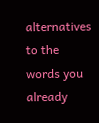alternatives to the words you already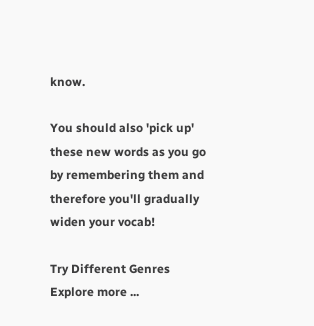know.

You should also 'pick up' these new words as you go by remembering them and therefore you'll gradually widen your vocab!

Try Different Genres
Explore more ...